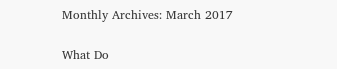Monthly Archives: March 2017

What Do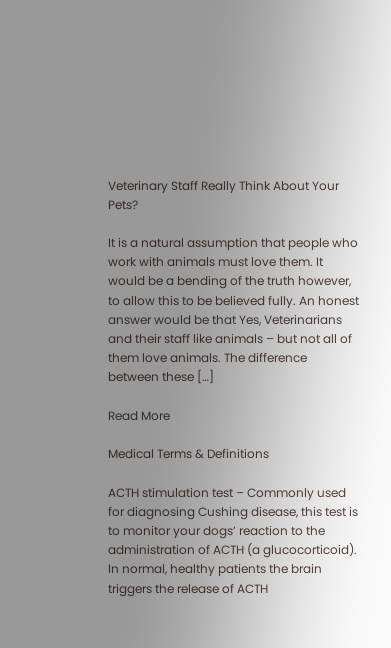Veterinary Staff Really Think About Your Pets?

It is a natural assumption that people who work with animals must love them. It would be a bending of the truth however, to allow this to be believed fully. An honest answer would be that Yes, Veterinarians and their staff like animals – but not all of them love animals. The difference between these […]

Read More

Medical Terms & Definitions

ACTH stimulation test – Commonly used for diagnosing Cushing disease, this test is to monitor your dogs’ reaction to the administration of ACTH (a glucocorticoid). In normal, healthy patients the brain triggers the release of ACTH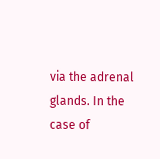via the adrenal glands. In the case of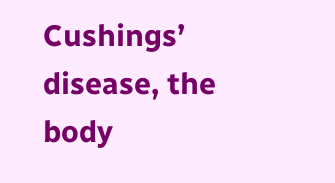Cushings’ disease, the body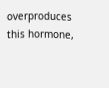overproduces this hormone,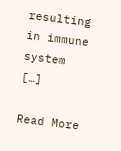resulting in immune system […]

Read More